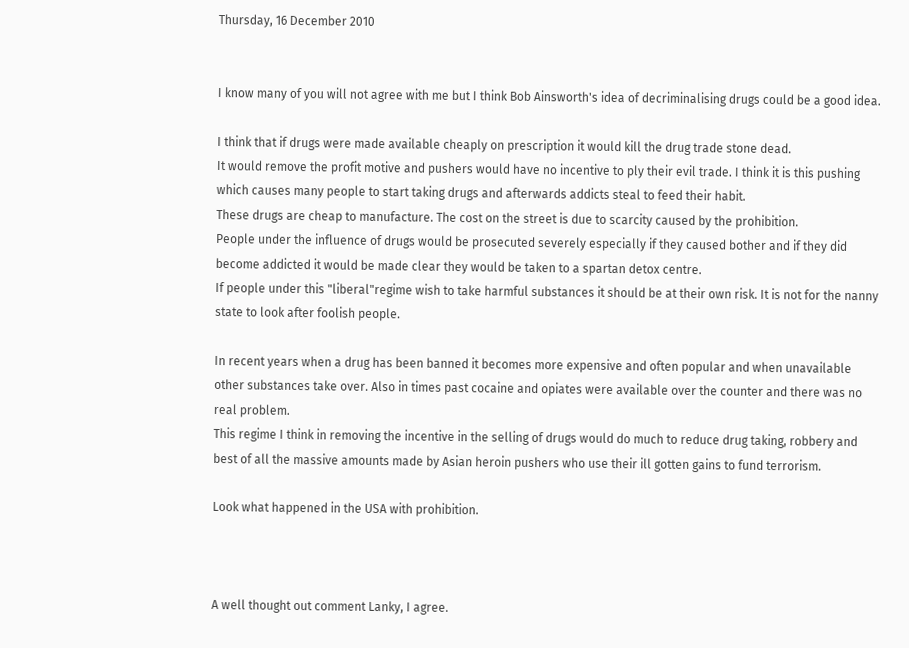Thursday, 16 December 2010


I know many of you will not agree with me but I think Bob Ainsworth's idea of decriminalising drugs could be a good idea.

I think that if drugs were made available cheaply on prescription it would kill the drug trade stone dead.
It would remove the profit motive and pushers would have no incentive to ply their evil trade. I think it is this pushing which causes many people to start taking drugs and afterwards addicts steal to feed their habit.
These drugs are cheap to manufacture. The cost on the street is due to scarcity caused by the prohibition.
People under the influence of drugs would be prosecuted severely especially if they caused bother and if they did become addicted it would be made clear they would be taken to a spartan detox centre.
If people under this "liberal"regime wish to take harmful substances it should be at their own risk. It is not for the nanny state to look after foolish people.

In recent years when a drug has been banned it becomes more expensive and often popular and when unavailable other substances take over. Also in times past cocaine and opiates were available over the counter and there was no real problem.
This regime I think in removing the incentive in the selling of drugs would do much to reduce drug taking, robbery and best of all the massive amounts made by Asian heroin pushers who use their ill gotten gains to fund terrorism.

Look what happened in the USA with prohibition.



A well thought out comment Lanky, I agree.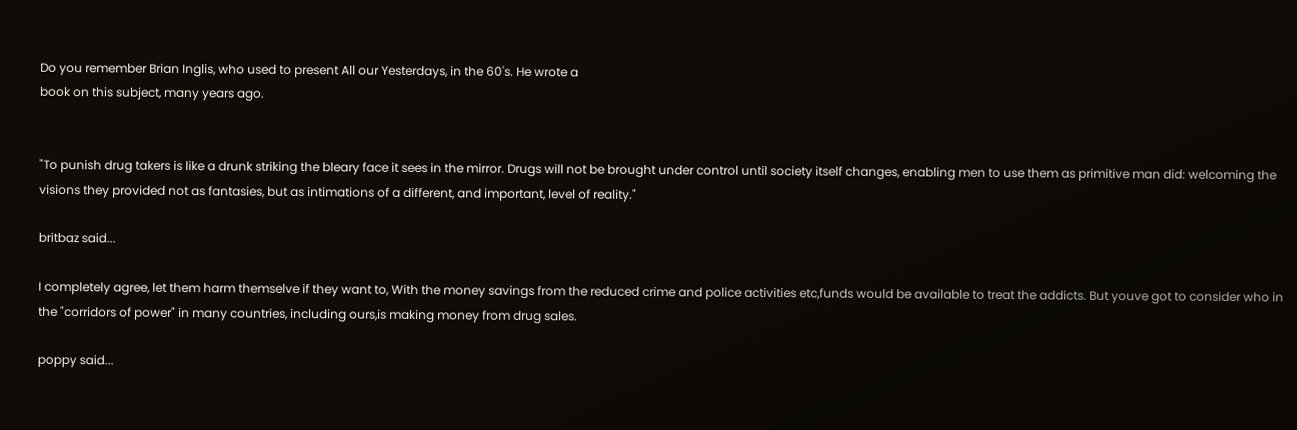Do you remember Brian Inglis, who used to present All our Yesterdays, in the 60's. He wrote a
book on this subject, many years ago.


"To punish drug takers is like a drunk striking the bleary face it sees in the mirror. Drugs will not be brought under control until society itself changes, enabling men to use them as primitive man did: welcoming the visions they provided not as fantasies, but as intimations of a different, and important, level of reality."

britbaz said...

I completely agree, let them harm themselve if they want to, With the money savings from the reduced crime and police activities etc,funds would be available to treat the addicts. But youve got to consider who in the "corridors of power" in many countries, including ours,is making money from drug sales.

poppy said...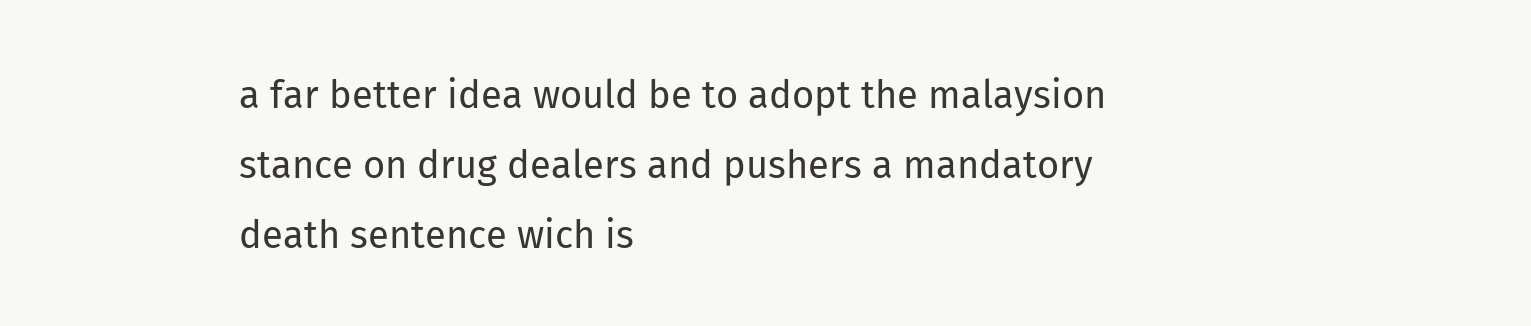a far better idea would be to adopt the malaysion stance on drug dealers and pushers a mandatory death sentence wich is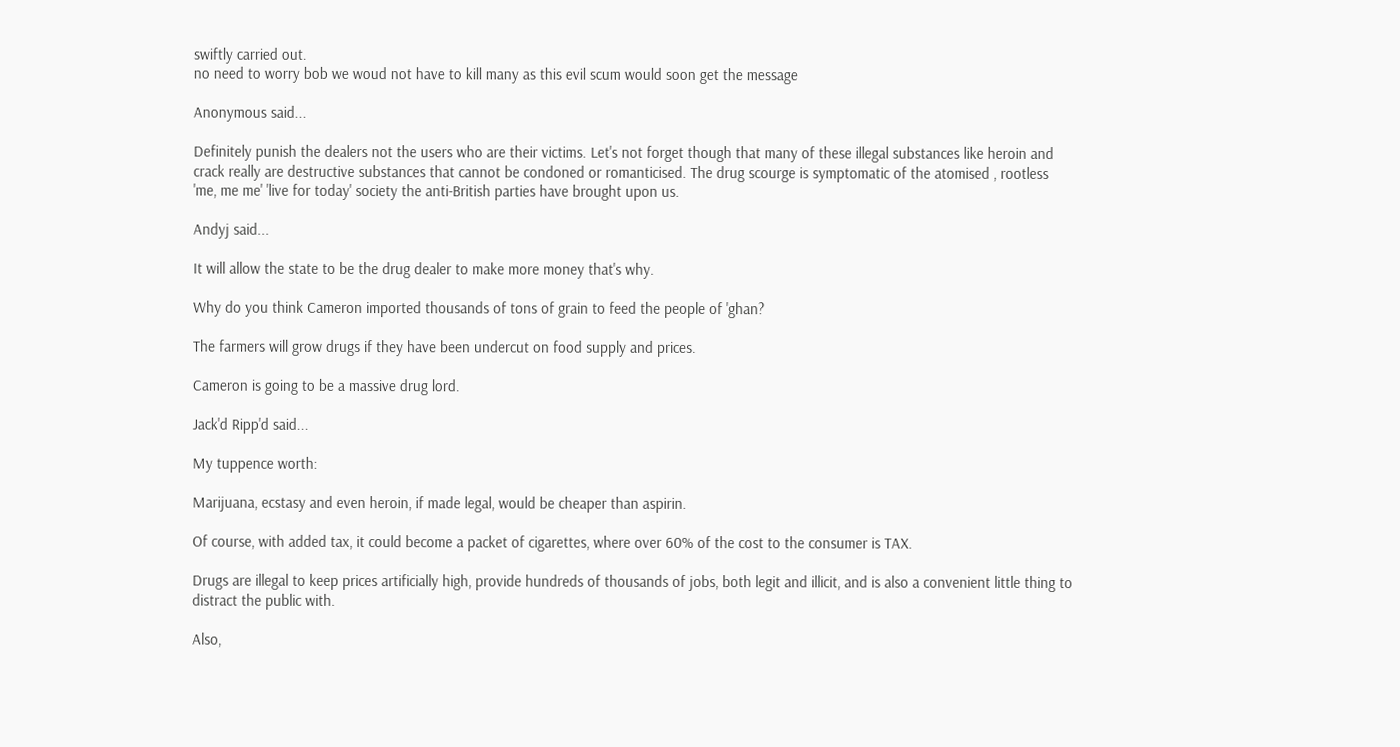swiftly carried out.
no need to worry bob we woud not have to kill many as this evil scum would soon get the message

Anonymous said...

Definitely punish the dealers not the users who are their victims. Let's not forget though that many of these illegal substances like heroin and crack really are destructive substances that cannot be condoned or romanticised. The drug scourge is symptomatic of the atomised , rootless 'me, me me' 'live for today' society the anti-British parties have brought upon us.

Andyj said...

It will allow the state to be the drug dealer to make more money that's why.

Why do you think Cameron imported thousands of tons of grain to feed the people of 'ghan?

The farmers will grow drugs if they have been undercut on food supply and prices.

Cameron is going to be a massive drug lord.

Jack'd Ripp'd said...

My tuppence worth:

Marijuana, ecstasy and even heroin, if made legal, would be cheaper than aspirin.

Of course, with added tax, it could become a packet of cigarettes, where over 60% of the cost to the consumer is TAX.

Drugs are illegal to keep prices artificially high, provide hundreds of thousands of jobs, both legit and illicit, and is also a convenient little thing to distract the public with.

Also,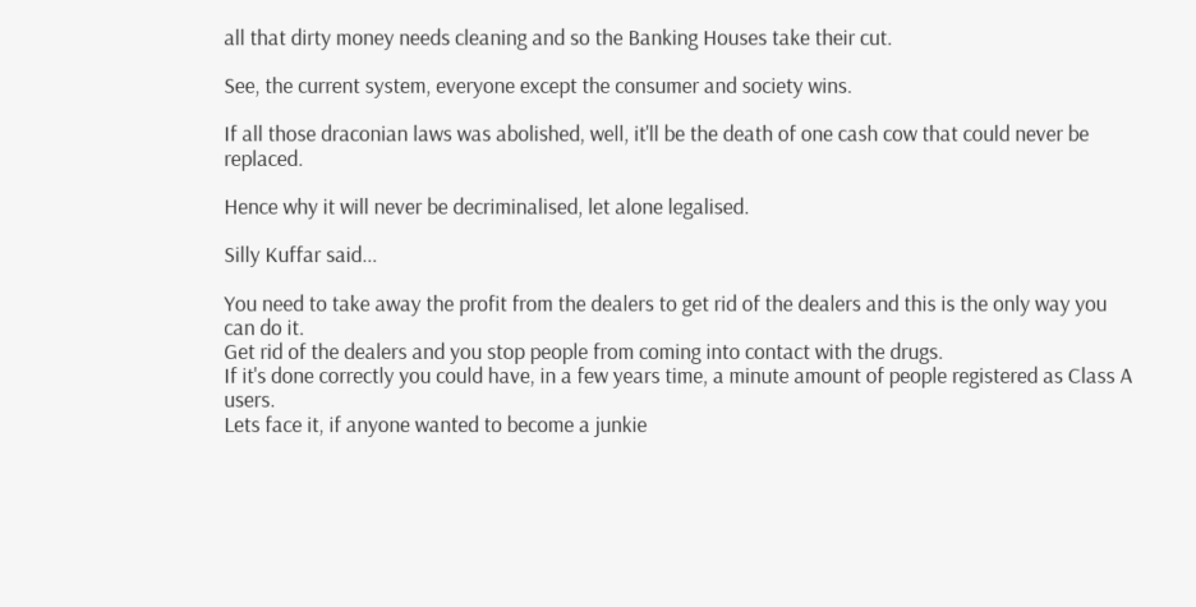all that dirty money needs cleaning and so the Banking Houses take their cut.

See, the current system, everyone except the consumer and society wins.

If all those draconian laws was abolished, well, it'll be the death of one cash cow that could never be replaced.

Hence why it will never be decriminalised, let alone legalised.

Silly Kuffar said...

You need to take away the profit from the dealers to get rid of the dealers and this is the only way you can do it.
Get rid of the dealers and you stop people from coming into contact with the drugs.
If it's done correctly you could have, in a few years time, a minute amount of people registered as Class A users.
Lets face it, if anyone wanted to become a junkie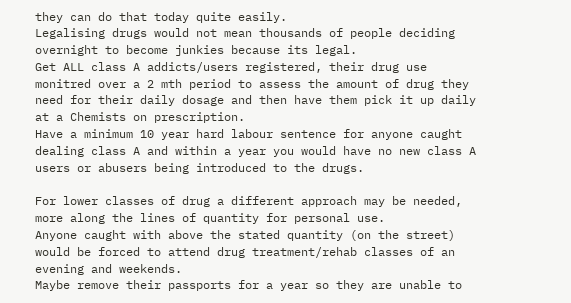they can do that today quite easily.
Legalising drugs would not mean thousands of people deciding overnight to become junkies because its legal.
Get ALL class A addicts/users registered, their drug use monitred over a 2 mth period to assess the amount of drug they need for their daily dosage and then have them pick it up daily at a Chemists on prescription.
Have a minimum 10 year hard labour sentence for anyone caught dealing class A and within a year you would have no new class A users or abusers being introduced to the drugs.

For lower classes of drug a different approach may be needed, more along the lines of quantity for personal use.
Anyone caught with above the stated quantity (on the street) would be forced to attend drug treatment/rehab classes of an evening and weekends.
Maybe remove their passports for a year so they are unable to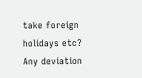take foreign holidays etc?
Any deviation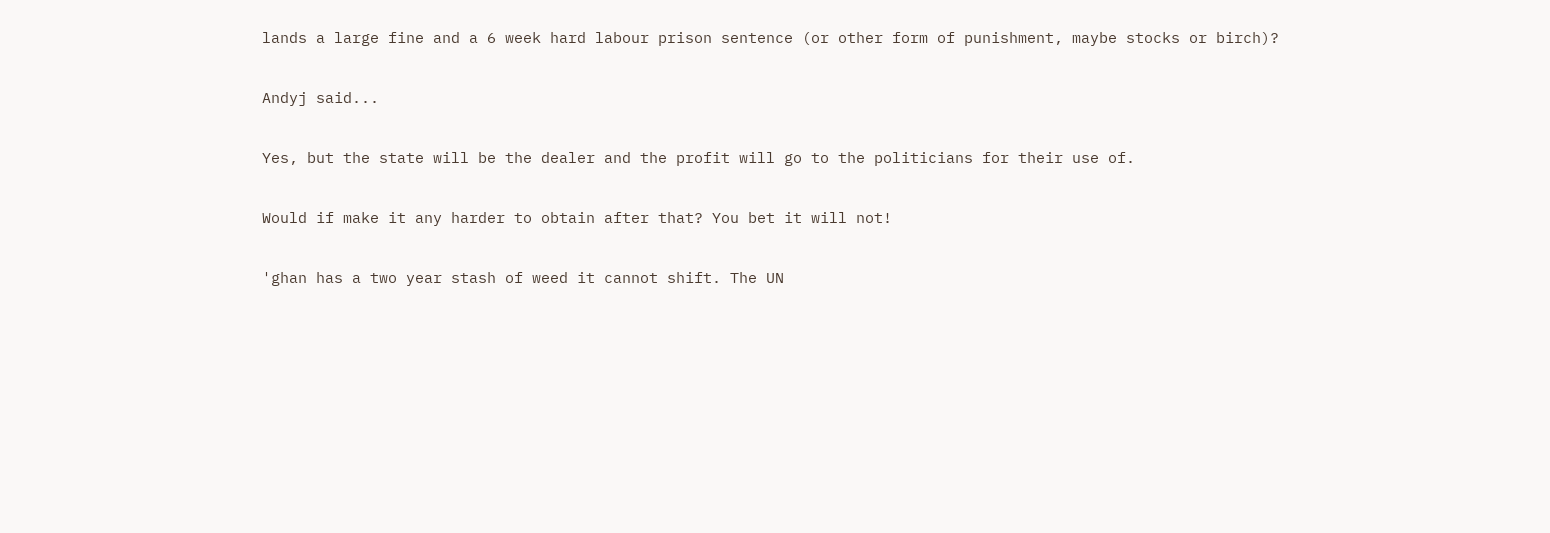lands a large fine and a 6 week hard labour prison sentence (or other form of punishment, maybe stocks or birch)?

Andyj said...

Yes, but the state will be the dealer and the profit will go to the politicians for their use of.

Would if make it any harder to obtain after that? You bet it will not!

'ghan has a two year stash of weed it cannot shift. The UN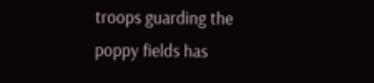troops guarding the poppy fields has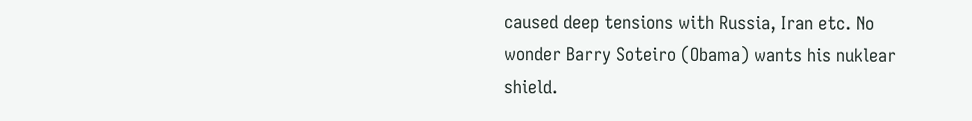caused deep tensions with Russia, Iran etc. No wonder Barry Soteiro (Obama) wants his nuklear shield.